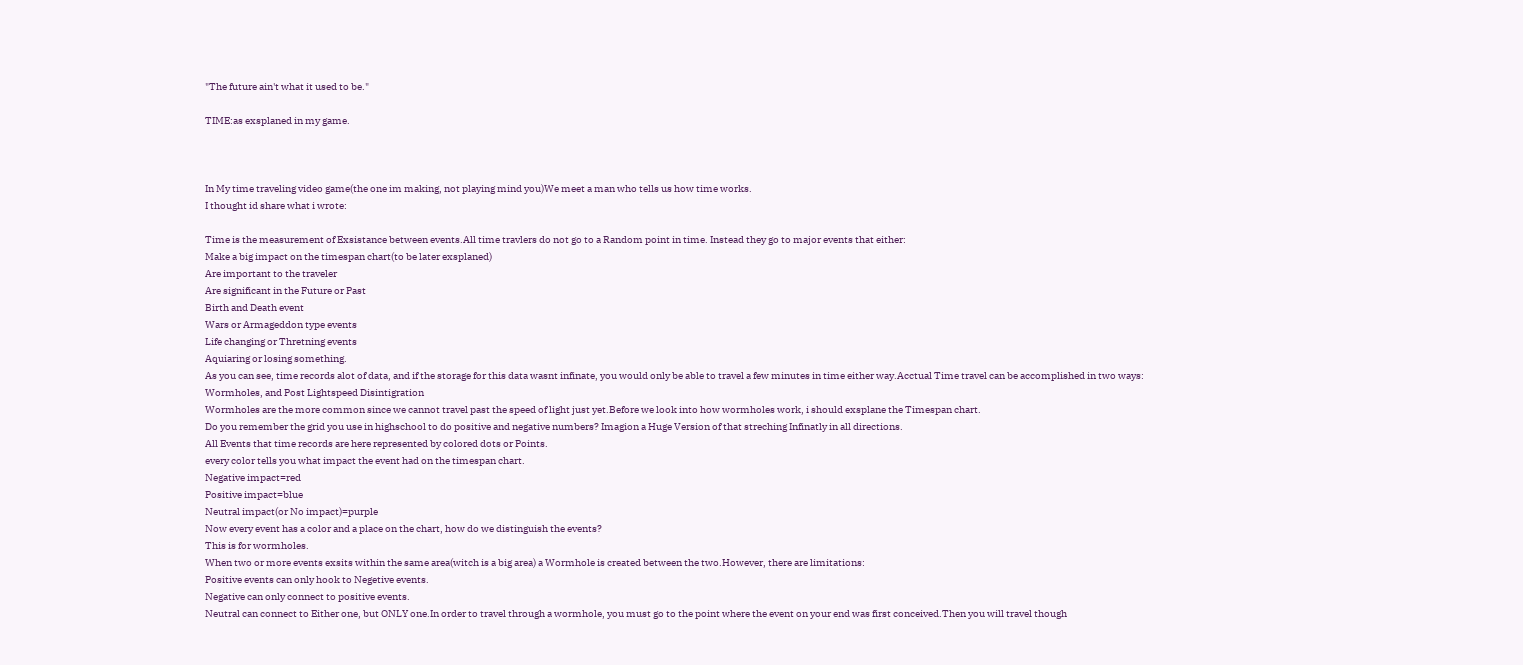"The future ain't what it used to be."

TIME:as exsplaned in my game.



In My time traveling video game(the one im making, not playing mind you)We meet a man who tells us how time works.
I thought id share what i wrote:

Time is the measurement of Exsistance between events.All time travlers do not go to a Random point in time. Instead they go to major events that either:
Make a big impact on the timespan chart(to be later exsplaned)
Are important to the traveler
Are significant in the Future or Past
Birth and Death event
Wars or Armageddon type events
Life changing or Thretning events
Aquiaring or losing something.
As you can see, time records alot of data, and if the storage for this data wasnt infinate, you would only be able to travel a few minutes in time either way.Acctual Time travel can be accomplished in two ways:
Wormholes, and Post Lightspeed Disintigration
Wormholes are the more common since we cannot travel past the speed of light just yet.Before we look into how wormholes work, i should exsplane the Timespan chart.
Do you remember the grid you use in highschool to do positive and negative numbers? Imagion a Huge Version of that streching Infinatly in all directions.
All Events that time records are here represented by colored dots or Points.
every color tells you what impact the event had on the timespan chart.
Negative impact=red
Positive impact=blue
Neutral impact(or No impact)=purple
Now every event has a color and a place on the chart, how do we distinguish the events?
This is for wormholes.
When two or more events exsits within the same area(witch is a big area) a Wormhole is created between the two.However, there are limitations:
Positive events can only hook to Negetive events.
Negative can only connect to positive events.
Neutral can connect to Either one, but ONLY one.In order to travel through a wormhole, you must go to the point where the event on your end was first conceived.Then you will travel though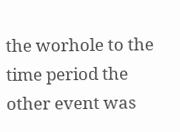the worhole to the time period the other event was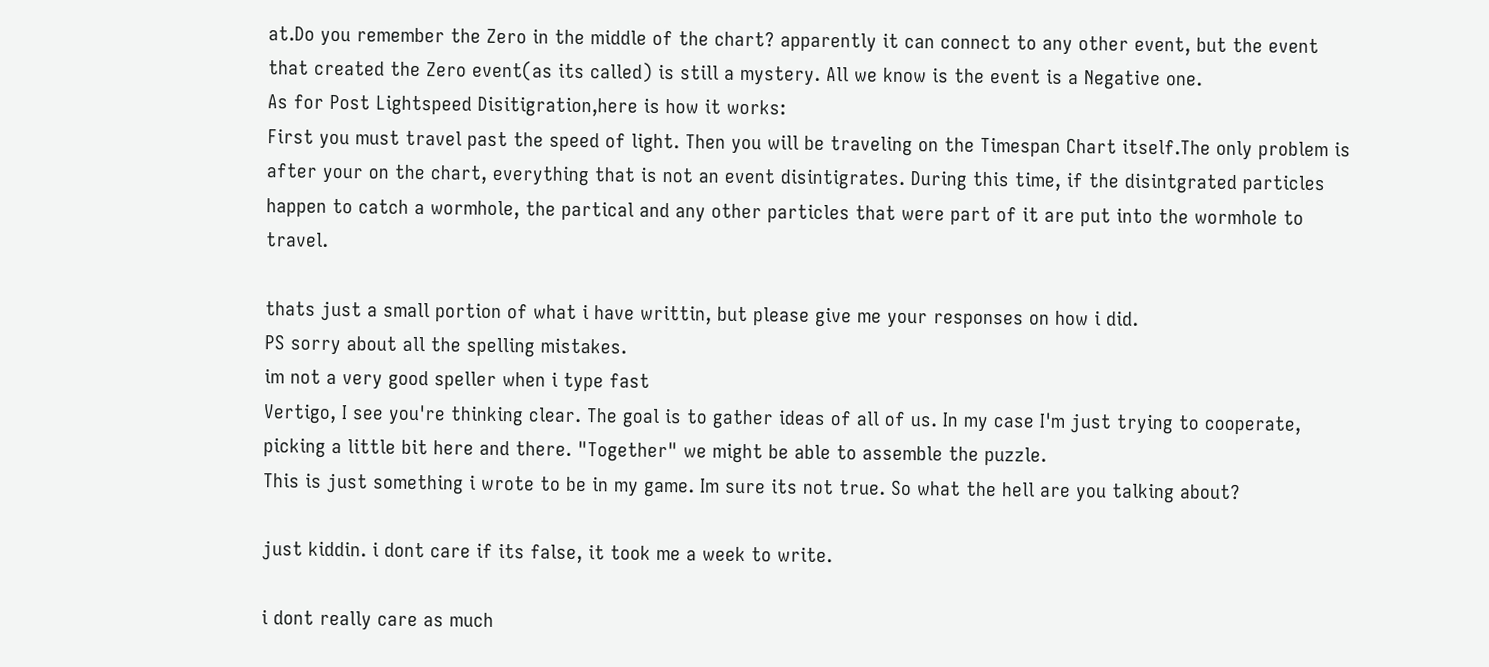at.Do you remember the Zero in the middle of the chart? apparently it can connect to any other event, but the event that created the Zero event(as its called) is still a mystery. All we know is the event is a Negative one.
As for Post Lightspeed Disitigration,here is how it works:
First you must travel past the speed of light. Then you will be traveling on the Timespan Chart itself.The only problem is after your on the chart, everything that is not an event disintigrates. During this time, if the disintgrated particles happen to catch a wormhole, the partical and any other particles that were part of it are put into the wormhole to travel.

thats just a small portion of what i have writtin, but please give me your responses on how i did.
PS sorry about all the spelling mistakes.
im not a very good speller when i type fast
Vertigo, I see you're thinking clear. The goal is to gather ideas of all of us. In my case I'm just trying to cooperate, picking a little bit here and there. "Together" we might be able to assemble the puzzle.
This is just something i wrote to be in my game. Im sure its not true. So what the hell are you talking about?

just kiddin. i dont care if its false, it took me a week to write.

i dont really care as much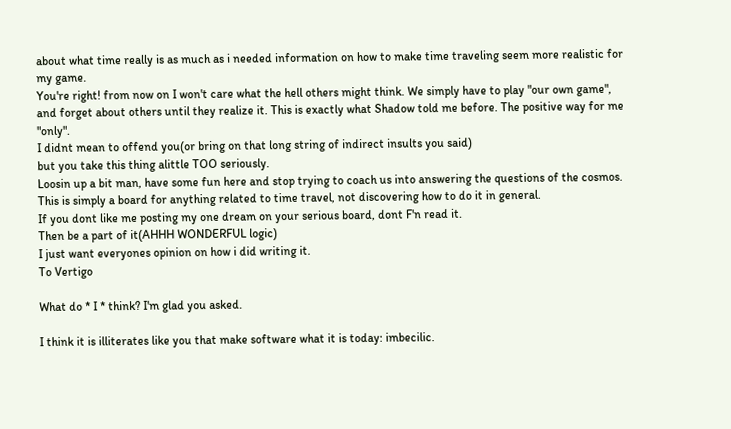about what time really is as much as i needed information on how to make time traveling seem more realistic for my game.
You're right! from now on I won't care what the hell others might think. We simply have to play "our own game", and forget about others until they realize it. This is exactly what Shadow told me before. The positive way for me "only".
I didnt mean to offend you(or bring on that long string of indirect insults you said)
but you take this thing alittle TOO seriously.
Loosin up a bit man, have some fun here and stop trying to coach us into answering the questions of the cosmos.
This is simply a board for anything related to time travel, not discovering how to do it in general.
If you dont like me posting my one dream on your serious board, dont F'n read it.
Then be a part of it(AHHH WONDERFUL logic)
I just want everyones opinion on how i did writing it.
To Vertigo

What do * I * think? I'm glad you asked.

I think it is illiterates like you that make software what it is today: imbecilic.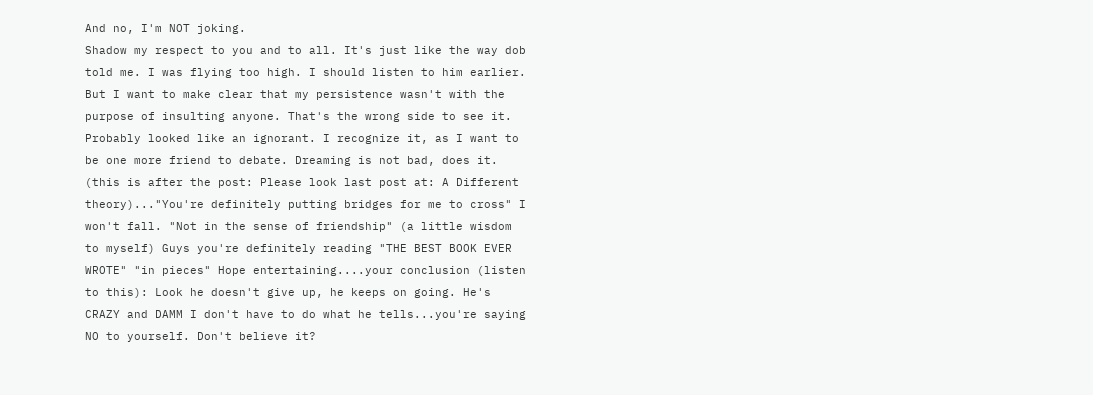And no, I'm NOT joking.
Shadow my respect to you and to all. It's just like the way dob told me. I was flying too high. I should listen to him earlier. But I want to make clear that my persistence wasn't with the purpose of insulting anyone. That's the wrong side to see it. Probably looked like an ignorant. I recognize it, as I want to be one more friend to debate. Dreaming is not bad, does it.
(this is after the post: Please look last post at: A Different theory)..."You're definitely putting bridges for me to cross" I won't fall. "Not in the sense of friendship" (a little wisdom to myself) Guys you're definitely reading "THE BEST BOOK EVER WROTE" "in pieces" Hope entertaining....your conclusion (listen to this): Look he doesn't give up, he keeps on going. He's CRAZY and DAMM I don't have to do what he tells...you're saying NO to yourself. Don't believe it?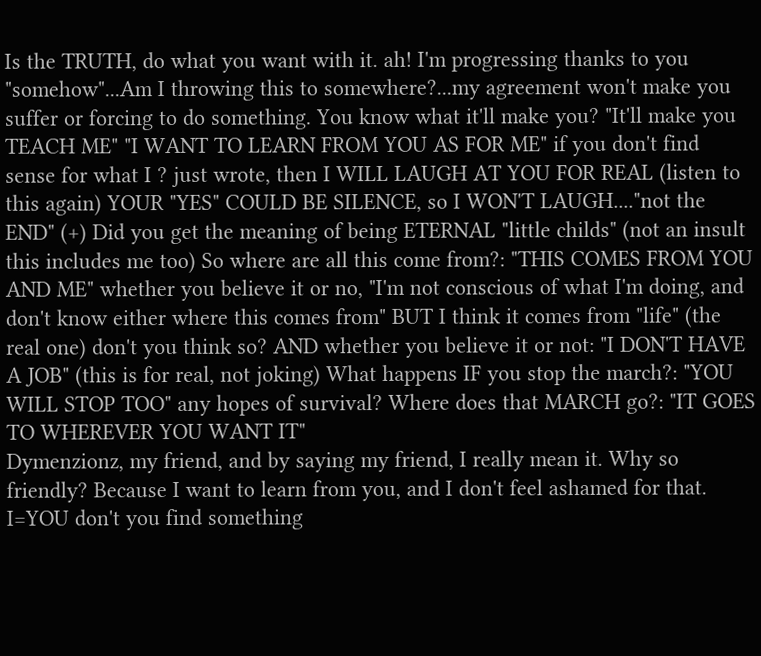Is the TRUTH, do what you want with it. ah! I'm progressing thanks to you "somehow"...Am I throwing this to somewhere?...my agreement won't make you suffer or forcing to do something. You know what it'll make you? "It'll make you TEACH ME" "I WANT TO LEARN FROM YOU AS FOR ME" if you don't find sense for what I ? just wrote, then I WILL LAUGH AT YOU FOR REAL (listen to this again) YOUR "YES" COULD BE SILENCE, so I WON'T LAUGH...."not the END" (+) Did you get the meaning of being ETERNAL "little childs" (not an insult this includes me too) So where are all this come from?: "THIS COMES FROM YOU AND ME" whether you believe it or no, "I'm not conscious of what I'm doing, and don't know either where this comes from" BUT I think it comes from "life" (the real one) don't you think so? AND whether you believe it or not: "I DON'T HAVE A JOB" (this is for real, not joking) What happens IF you stop the march?: "YOU WILL STOP TOO" any hopes of survival? Where does that MARCH go?: "IT GOES TO WHEREVER YOU WANT IT"
Dymenzionz, my friend, and by saying my friend, I really mean it. Why so friendly? Because I want to learn from you, and I don't feel ashamed for that. I=YOU don't you find something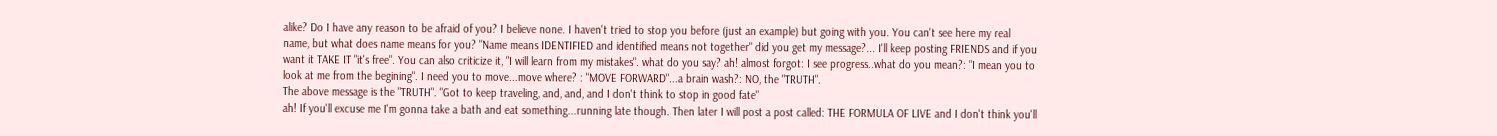alike? Do I have any reason to be afraid of you? I believe none. I haven't tried to stop you before (just an example) but going with you. You can't see here my real name, but what does name means for you? "Name means IDENTIFIED and identified means not together" did you get my message?... I'll keep posting FRIENDS and if you want it TAKE IT "it's free". You can also criticize it, "I will learn from my mistakes". what do you say? ah! almost forgot: I see progress..what do you mean?: "I mean you to look at me from the begining". I need you to move...move where? : "MOVE FORWARD"...a brain wash?: NO, the "TRUTH".
The above message is the "TRUTH". "Got to keep traveling, and, and, and I don't think to stop in good fate"
ah! If you'll excuse me I'm gonna take a bath and eat something...running late though. Then later I will post a post called: THE FORMULA OF LIVE and I don't think you'll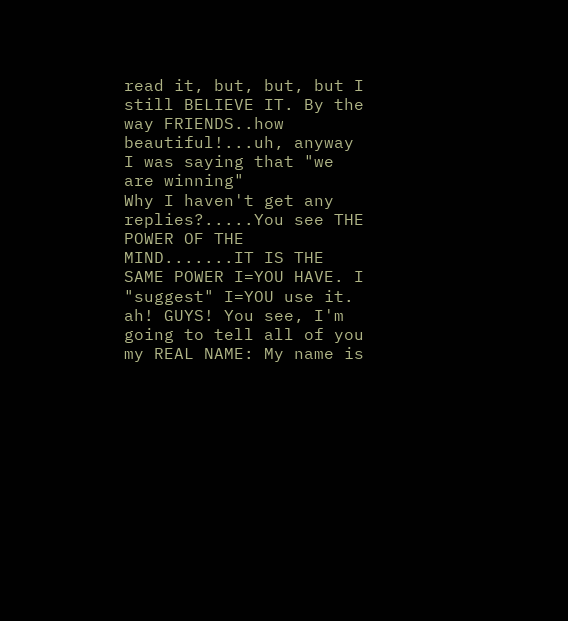read it, but, but, but I still BELIEVE IT. By the way FRIENDS..how beautiful!...uh, anyway I was saying that "we are winning"
Why I haven't get any replies?.....You see THE POWER OF THE MIND.......IT IS THE SAME POWER I=YOU HAVE. I "suggest" I=YOU use it.
ah! GUYS! You see, I'm going to tell all of you my REAL NAME: My name is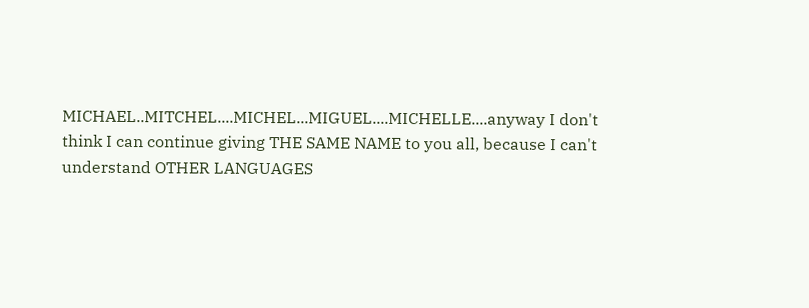MICHAEL..MITCHEL....MICHEL...MIGUEL....MICHELLE....anyway I don't think I can continue giving THE SAME NAME to you all, because I can't understand OTHER LANGUAGES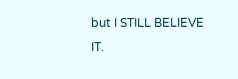but I STILL BELIEVE IT.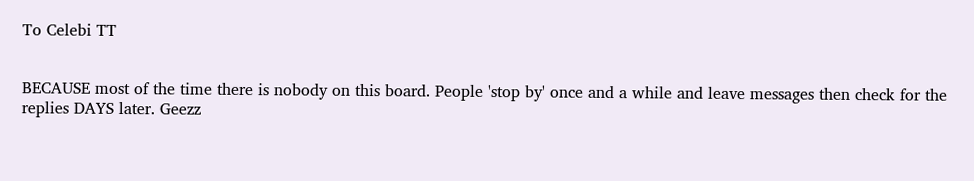To Celebi TT


BECAUSE most of the time there is nobody on this board. People 'stop by' once and a while and leave messages then check for the replies DAYS later. Geezz